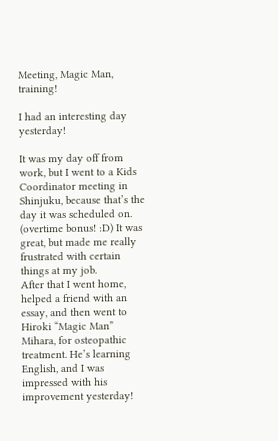Meeting, Magic Man, training!

I had an interesting day yesterday!

It was my day off from work, but I went to a Kids Coordinator meeting in Shinjuku, because that’s the day it was scheduled on. (overtime bonus! :D) It was great, but made me really frustrated with certain things at my job.
After that I went home, helped a friend with an essay, and then went to Hiroki “Magic Man” Mihara, for osteopathic treatment. He’s learning English, and I was impressed with his improvement yesterday!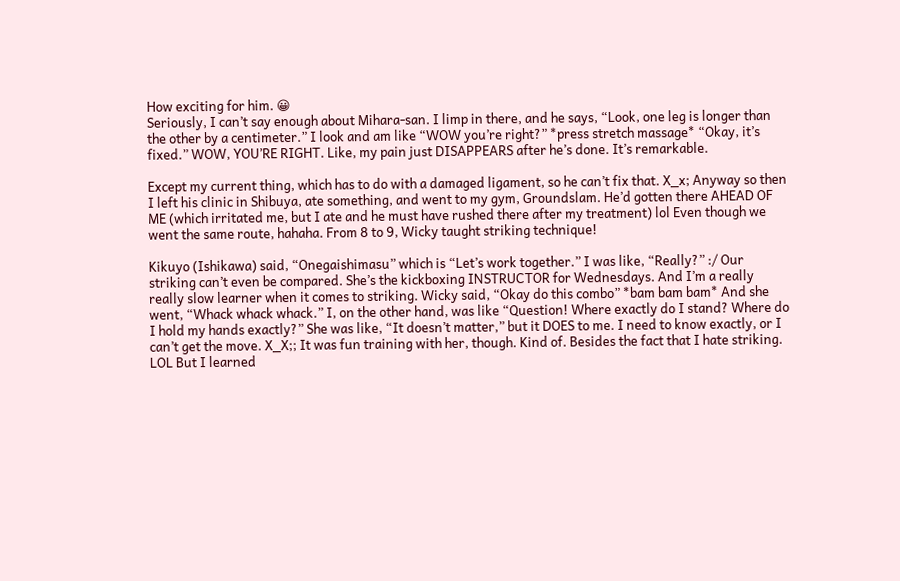How exciting for him. 😀
Seriously, I can’t say enough about Mihara-san. I limp in there, and he says, “Look, one leg is longer than the other by a centimeter.” I look and am like “WOW you’re right?” *press stretch massage* “Okay, it’s fixed.” WOW, YOU’RE RIGHT. Like, my pain just DISAPPEARS after he’s done. It’s remarkable.

Except my current thing, which has to do with a damaged ligament, so he can’t fix that. X_x; Anyway so then I left his clinic in Shibuya, ate something, and went to my gym, Groundslam. He’d gotten there AHEAD OF ME (which irritated me, but I ate and he must have rushed there after my treatment) lol Even though we went the same route, hahaha. From 8 to 9, Wicky taught striking technique!

Kikuyo (Ishikawa) said, “Onegaishimasu” which is “Let’s work together.” I was like, “Really?” :/ Our striking can’t even be compared. She’s the kickboxing INSTRUCTOR for Wednesdays. And I’m a really really slow learner when it comes to striking. Wicky said, “Okay do this combo” *bam bam bam* And she went, “Whack whack whack.” I, on the other hand, was like “Question! Where exactly do I stand? Where do I hold my hands exactly?” She was like, “It doesn’t matter,” but it DOES to me. I need to know exactly, or I can’t get the move. X_X;; It was fun training with her, though. Kind of. Besides the fact that I hate striking. LOL But I learned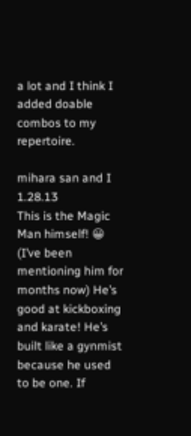a lot and I think I added doable combos to my repertoire.

mihara san and I 1.28.13
This is the Magic Man himself! 😀 (I’ve been mentioning him for months now) He’s good at kickboxing and karate! He’s built like a gynmist because he used to be one. If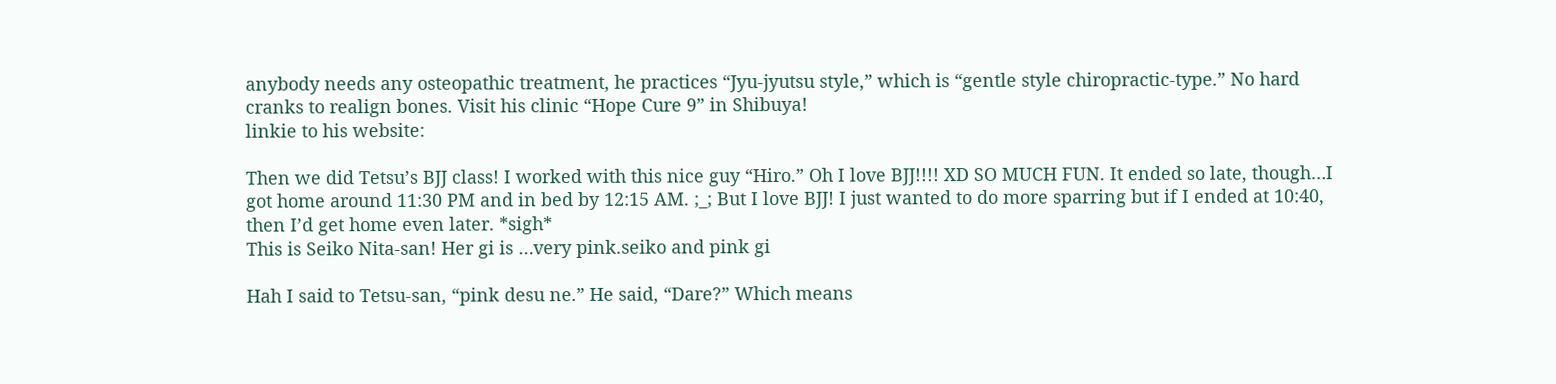anybody needs any osteopathic treatment, he practices “Jyu-jyutsu style,” which is “gentle style chiropractic-type.” No hard cranks to realign bones. Visit his clinic “Hope Cure 9” in Shibuya!
linkie to his website:

Then we did Tetsu’s BJJ class! I worked with this nice guy “Hiro.” Oh I love BJJ!!!! XD SO MUCH FUN. It ended so late, though…I got home around 11:30 PM and in bed by 12:15 AM. ;_; But I love BJJ! I just wanted to do more sparring but if I ended at 10:40, then I’d get home even later. *sigh*
This is Seiko Nita-san! Her gi is …very pink.seiko and pink gi

Hah I said to Tetsu-san, “pink desu ne.” He said, “Dare?” Which means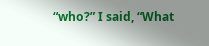“who?” I said, “What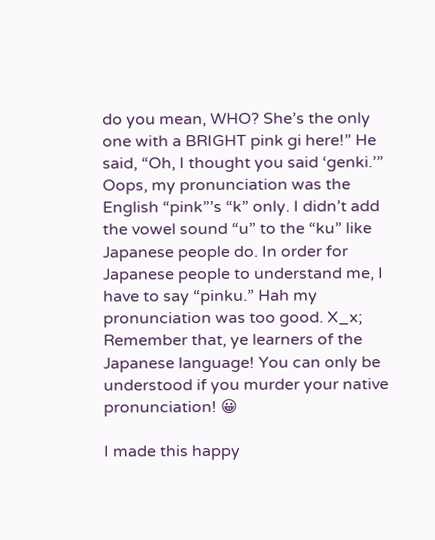do you mean, WHO? She’s the only one with a BRIGHT pink gi here!” He said, “Oh, I thought you said ‘genki.’” Oops, my pronunciation was the English “pink”’s “k” only. I didn’t add the vowel sound “u” to the “ku” like Japanese people do. In order for Japanese people to understand me, I have to say “pinku.” Hah my pronunciation was too good. X_x; Remember that, ye learners of the Japanese language! You can only be understood if you murder your native pronunciation! 😀

I made this happy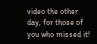video the other day, for those of you who missed it!